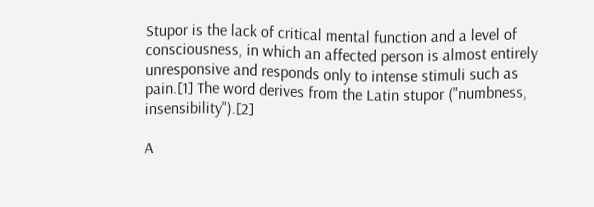Stupor is the lack of critical mental function and a level of consciousness, in which an affected person is almost entirely unresponsive and responds only to intense stimuli such as pain.[1] The word derives from the Latin stupor ("numbness, insensibility").[2]

A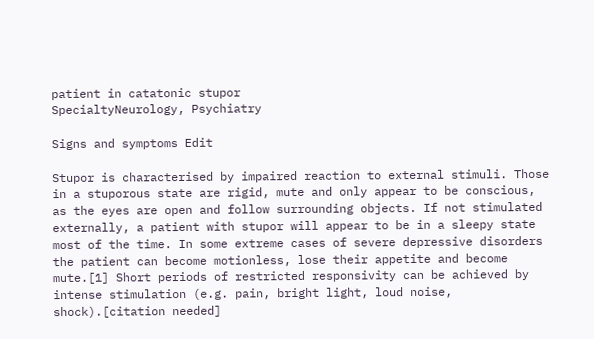patient in catatonic stupor
SpecialtyNeurology, Psychiatry

Signs and symptoms Edit

Stupor is characterised by impaired reaction to external stimuli. Those in a stuporous state are rigid, mute and only appear to be conscious, as the eyes are open and follow surrounding objects. If not stimulated externally, a patient with stupor will appear to be in a sleepy state most of the time. In some extreme cases of severe depressive disorders the patient can become motionless, lose their appetite and become mute.[1] Short periods of restricted responsivity can be achieved by intense stimulation (e.g. pain, bright light, loud noise, shock).[citation needed]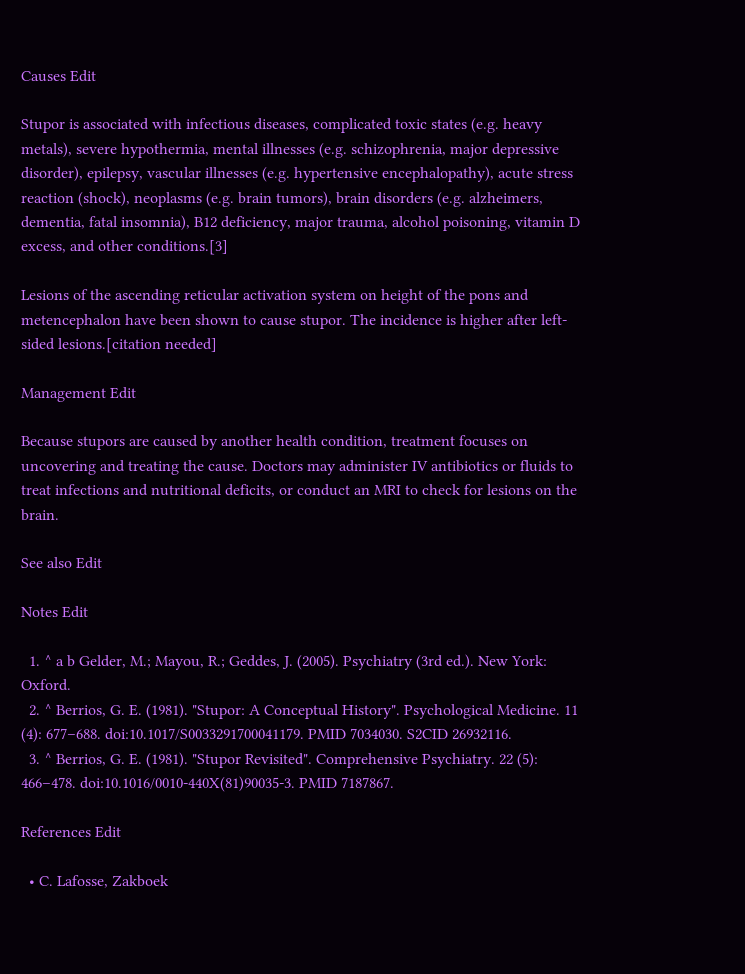Causes Edit

Stupor is associated with infectious diseases, complicated toxic states (e.g. heavy metals), severe hypothermia, mental illnesses (e.g. schizophrenia, major depressive disorder), epilepsy, vascular illnesses (e.g. hypertensive encephalopathy), acute stress reaction (shock), neoplasms (e.g. brain tumors), brain disorders (e.g. alzheimers, dementia, fatal insomnia), B12 deficiency, major trauma, alcohol poisoning, vitamin D excess, and other conditions.[3]

Lesions of the ascending reticular activation system on height of the pons and metencephalon have been shown to cause stupor. The incidence is higher after left-sided lesions.[citation needed]

Management Edit

Because stupors are caused by another health condition, treatment focuses on uncovering and treating the cause. Doctors may administer IV antibiotics or fluids to treat infections and nutritional deficits, or conduct an MRI to check for lesions on the brain.

See also Edit

Notes Edit

  1. ^ a b Gelder, M.; Mayou, R.; Geddes, J. (2005). Psychiatry (3rd ed.). New York: Oxford.
  2. ^ Berrios, G. E. (1981). "Stupor: A Conceptual History". Psychological Medicine. 11 (4): 677–688. doi:10.1017/S0033291700041179. PMID 7034030. S2CID 26932116.
  3. ^ Berrios, G. E. (1981). "Stupor Revisited". Comprehensive Psychiatry. 22 (5): 466–478. doi:10.1016/0010-440X(81)90035-3. PMID 7187867.

References Edit

  • C. Lafosse, Zakboek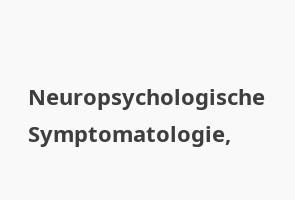Neuropsychologische Symptomatologie,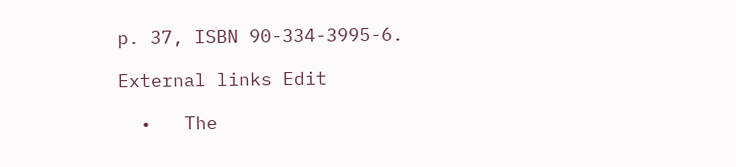p. 37, ISBN 90-334-3995-6.

External links Edit

  •   The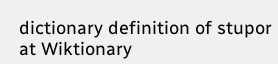dictionary definition of stupor at Wiktionary